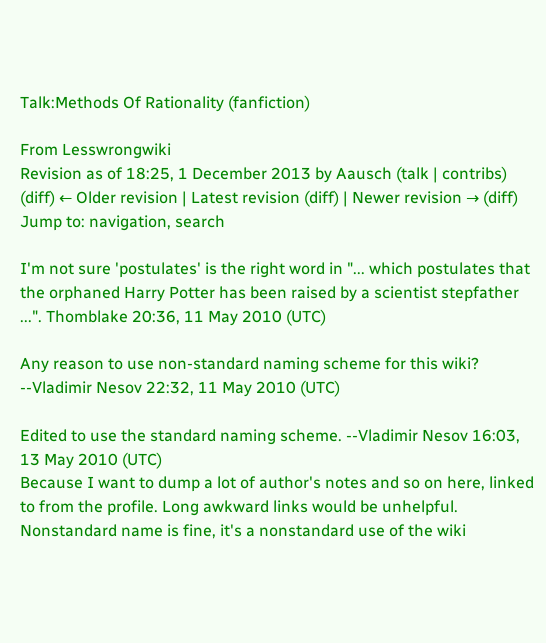Talk:Methods Of Rationality (fanfiction)

From Lesswrongwiki
Revision as of 18:25, 1 December 2013 by Aausch (talk | contribs)
(diff) ← Older revision | Latest revision (diff) | Newer revision → (diff)
Jump to: navigation, search

I'm not sure 'postulates' is the right word in "... which postulates that the orphaned Harry Potter has been raised by a scientist stepfather ...". Thomblake 20:36, 11 May 2010 (UTC)

Any reason to use non-standard naming scheme for this wiki? --Vladimir Nesov 22:32, 11 May 2010 (UTC)

Edited to use the standard naming scheme. --Vladimir Nesov 16:03, 13 May 2010 (UTC)
Because I want to dump a lot of author's notes and so on here, linked to from the profile. Long awkward links would be unhelpful. Nonstandard name is fine, it's a nonstandard use of the wiki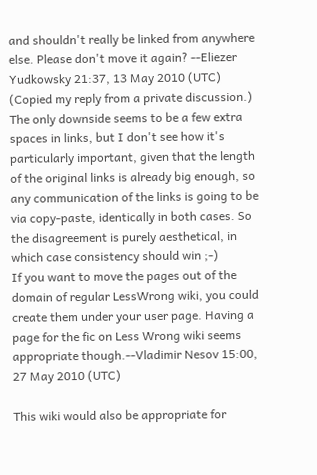and shouldn't really be linked from anywhere else. Please don't move it again? --Eliezer Yudkowsky 21:37, 13 May 2010 (UTC)
(Copied my reply from a private discussion.)
The only downside seems to be a few extra spaces in links, but I don't see how it's particularly important, given that the length of the original links is already big enough, so any communication of the links is going to be via copy-paste, identically in both cases. So the disagreement is purely aesthetical, in which case consistency should win ;-)
If you want to move the pages out of the domain of regular LessWrong wiki, you could create them under your user page. Having a page for the fic on Less Wrong wiki seems appropriate though.--Vladimir Nesov 15:00, 27 May 2010 (UTC)

This wiki would also be appropriate for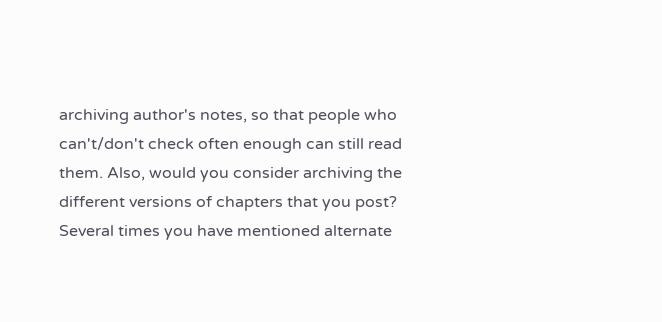archiving author's notes, so that people who can't/don't check often enough can still read them. Also, would you consider archiving the different versions of chapters that you post? Several times you have mentioned alternate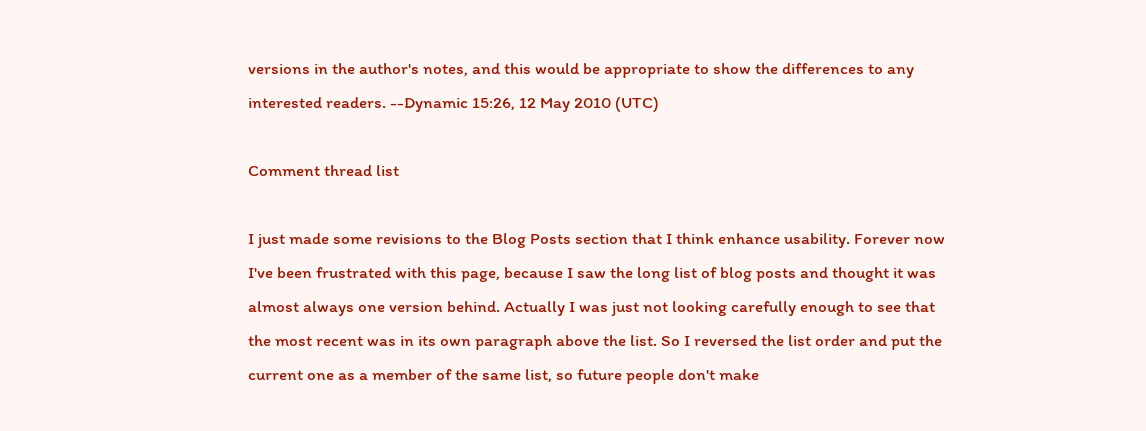versions in the author's notes, and this would be appropriate to show the differences to any interested readers. --Dynamic 15:26, 12 May 2010 (UTC)

Comment thread list

I just made some revisions to the Blog Posts section that I think enhance usability. Forever now I've been frustrated with this page, because I saw the long list of blog posts and thought it was almost always one version behind. Actually I was just not looking carefully enough to see that the most recent was in its own paragraph above the list. So I reversed the list order and put the current one as a member of the same list, so future people don't make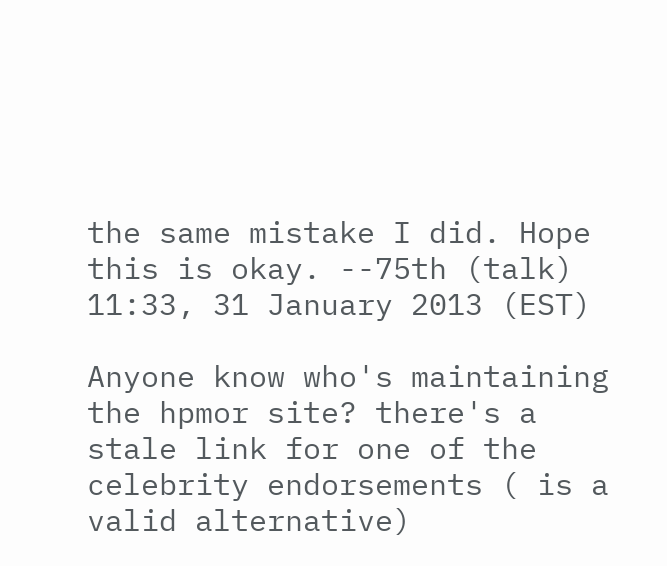the same mistake I did. Hope this is okay. --75th (talk) 11:33, 31 January 2013 (EST)

Anyone know who's maintaining the hpmor site? there's a stale link for one of the celebrity endorsements ( is a valid alternative)